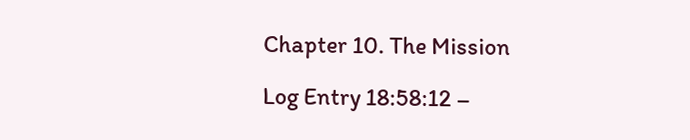Chapter 10. The Mission

Log Entry 18:58:12 –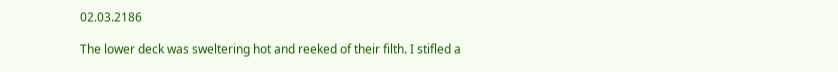02.03.2186

The lower deck was sweltering hot and reeked of their filth. I stifled a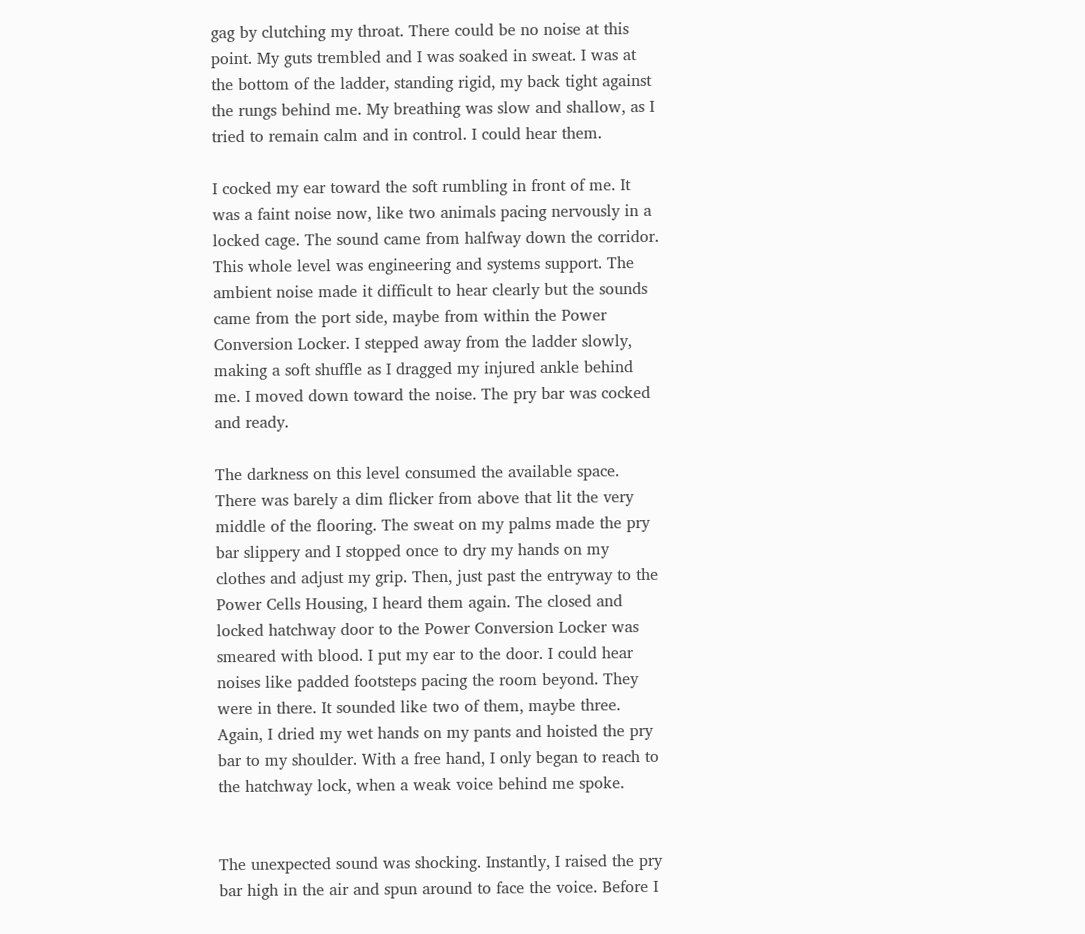gag by clutching my throat. There could be no noise at this point. My guts trembled and I was soaked in sweat. I was at the bottom of the ladder, standing rigid, my back tight against the rungs behind me. My breathing was slow and shallow, as I tried to remain calm and in control. I could hear them.

I cocked my ear toward the soft rumbling in front of me. It was a faint noise now, like two animals pacing nervously in a locked cage. The sound came from halfway down the corridor. This whole level was engineering and systems support. The ambient noise made it difficult to hear clearly but the sounds came from the port side, maybe from within the Power Conversion Locker. I stepped away from the ladder slowly, making a soft shuffle as I dragged my injured ankle behind me. I moved down toward the noise. The pry bar was cocked and ready.

The darkness on this level consumed the available space. There was barely a dim flicker from above that lit the very middle of the flooring. The sweat on my palms made the pry bar slippery and I stopped once to dry my hands on my clothes and adjust my grip. Then, just past the entryway to the Power Cells Housing, I heard them again. The closed and locked hatchway door to the Power Conversion Locker was smeared with blood. I put my ear to the door. I could hear noises like padded footsteps pacing the room beyond. They were in there. It sounded like two of them, maybe three. Again, I dried my wet hands on my pants and hoisted the pry bar to my shoulder. With a free hand, I only began to reach to the hatchway lock, when a weak voice behind me spoke.


The unexpected sound was shocking. Instantly, I raised the pry bar high in the air and spun around to face the voice. Before I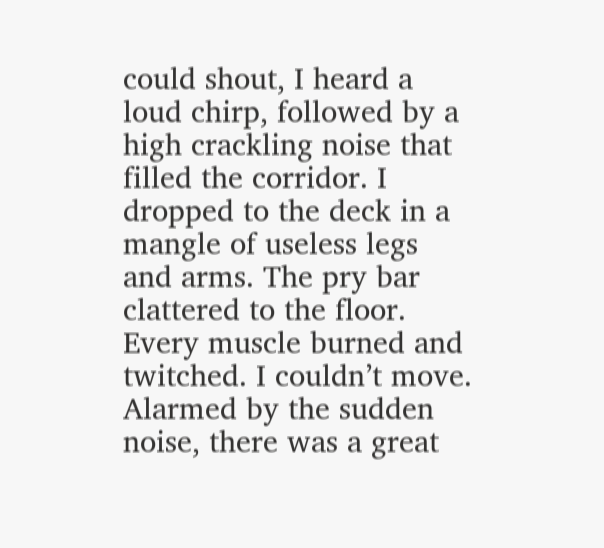could shout, I heard a loud chirp, followed by a high crackling noise that filled the corridor. I dropped to the deck in a mangle of useless legs and arms. The pry bar clattered to the floor. Every muscle burned and twitched. I couldn’t move. Alarmed by the sudden noise, there was a great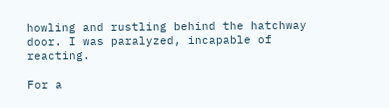howling and rustling behind the hatchway door. I was paralyzed, incapable of reacting.

For a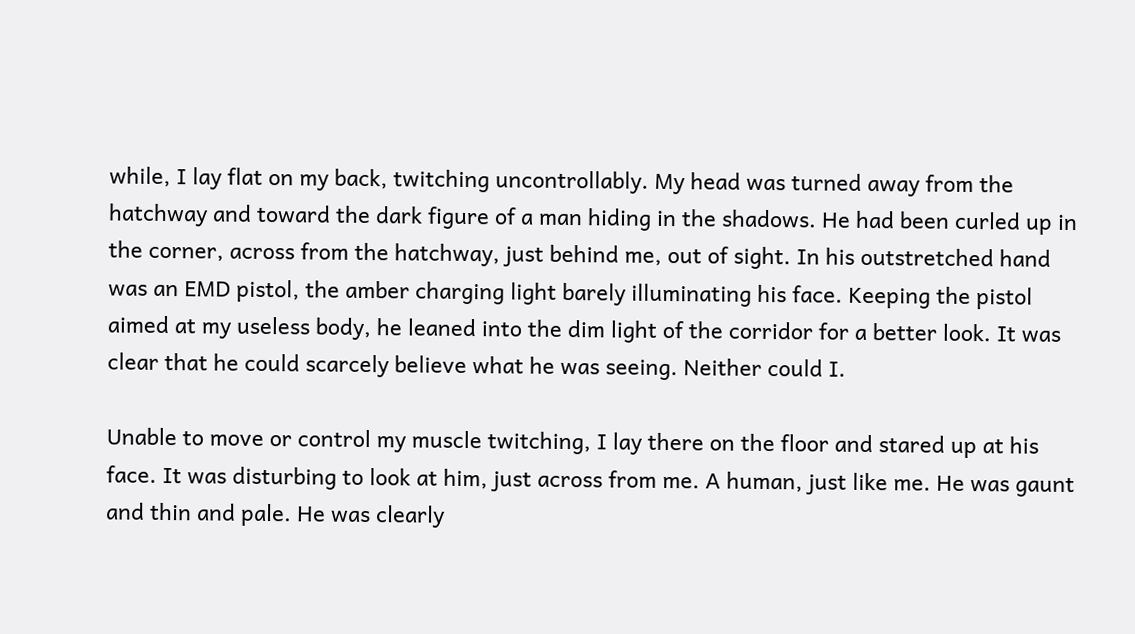while, I lay flat on my back, twitching uncontrollably. My head was turned away from the hatchway and toward the dark figure of a man hiding in the shadows. He had been curled up in the corner, across from the hatchway, just behind me, out of sight. In his outstretched hand was an EMD pistol, the amber charging light barely illuminating his face. Keeping the pistol aimed at my useless body, he leaned into the dim light of the corridor for a better look. It was clear that he could scarcely believe what he was seeing. Neither could I.

Unable to move or control my muscle twitching, I lay there on the floor and stared up at his face. It was disturbing to look at him, just across from me. A human, just like me. He was gaunt and thin and pale. He was clearly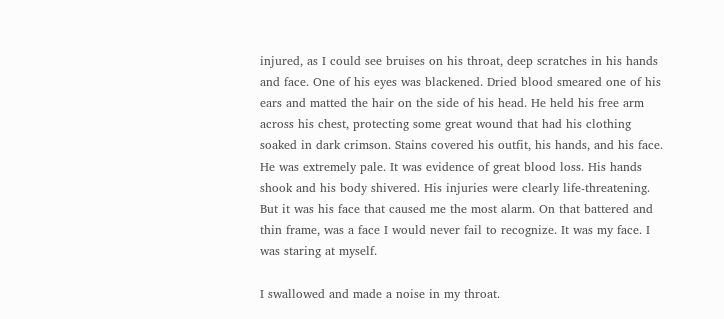injured, as I could see bruises on his throat, deep scratches in his hands and face. One of his eyes was blackened. Dried blood smeared one of his ears and matted the hair on the side of his head. He held his free arm across his chest, protecting some great wound that had his clothing soaked in dark crimson. Stains covered his outfit, his hands, and his face. He was extremely pale. It was evidence of great blood loss. His hands shook and his body shivered. His injuries were clearly life-threatening. But it was his face that caused me the most alarm. On that battered and thin frame, was a face I would never fail to recognize. It was my face. I was staring at myself.

I swallowed and made a noise in my throat.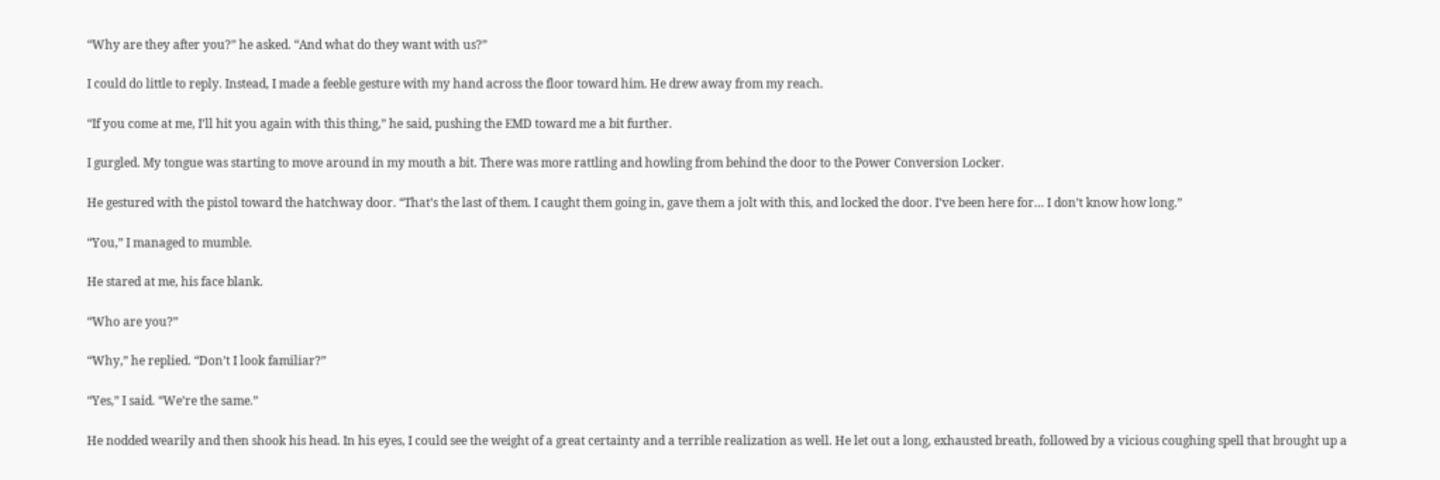“Why are they after you?” he asked. “And what do they want with us?”

I could do little to reply. Instead, I made a feeble gesture with my hand across the floor toward him. He drew away from my reach.

“If you come at me, I’ll hit you again with this thing,” he said, pushing the EMD toward me a bit further.

I gurgled. My tongue was starting to move around in my mouth a bit. There was more rattling and howling from behind the door to the Power Conversion Locker.

He gestured with the pistol toward the hatchway door. “That’s the last of them. I caught them going in, gave them a jolt with this, and locked the door. I’ve been here for… I don’t know how long.”

“You,” I managed to mumble.

He stared at me, his face blank.

“Who are you?”

“Why,” he replied. “Don’t I look familiar?”

“Yes,” I said. “We’re the same.”

He nodded wearily and then shook his head. In his eyes, I could see the weight of a great certainty and a terrible realization as well. He let out a long, exhausted breath, followed by a vicious coughing spell that brought up a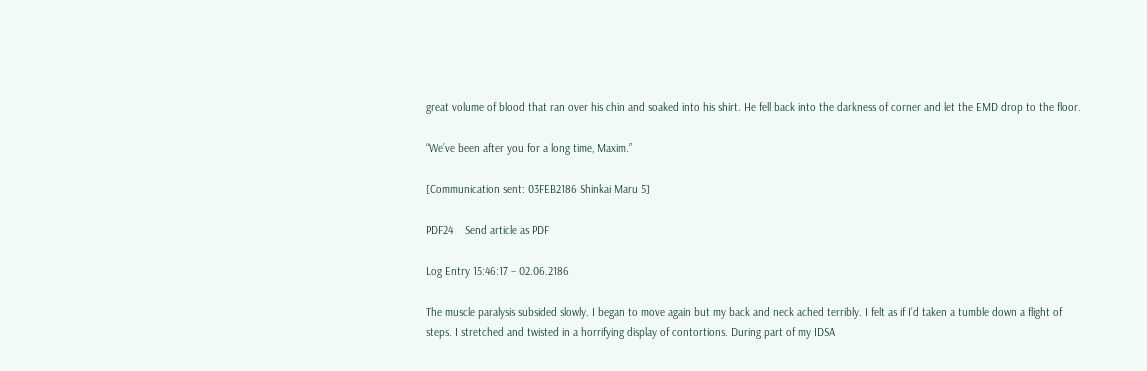great volume of blood that ran over his chin and soaked into his shirt. He fell back into the darkness of corner and let the EMD drop to the floor.

“We’ve been after you for a long time, Maxim.”

[Communication sent: 03FEB2186 Shinkai Maru 5]

PDF24    Send article as PDF

Log Entry 15:46:17 – 02.06.2186

The muscle paralysis subsided slowly. I began to move again but my back and neck ached terribly. I felt as if I’d taken a tumble down a flight of steps. I stretched and twisted in a horrifying display of contortions. During part of my IDSA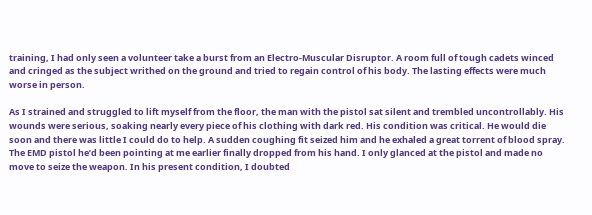training, I had only seen a volunteer take a burst from an Electro-Muscular Disruptor. A room full of tough cadets winced and cringed as the subject writhed on the ground and tried to regain control of his body. The lasting effects were much worse in person.

As I strained and struggled to lift myself from the floor, the man with the pistol sat silent and trembled uncontrollably. His wounds were serious, soaking nearly every piece of his clothing with dark red. His condition was critical. He would die soon and there was little I could do to help. A sudden coughing fit seized him and he exhaled a great torrent of blood spray. The EMD pistol he’d been pointing at me earlier finally dropped from his hand. I only glanced at the pistol and made no move to seize the weapon. In his present condition, I doubted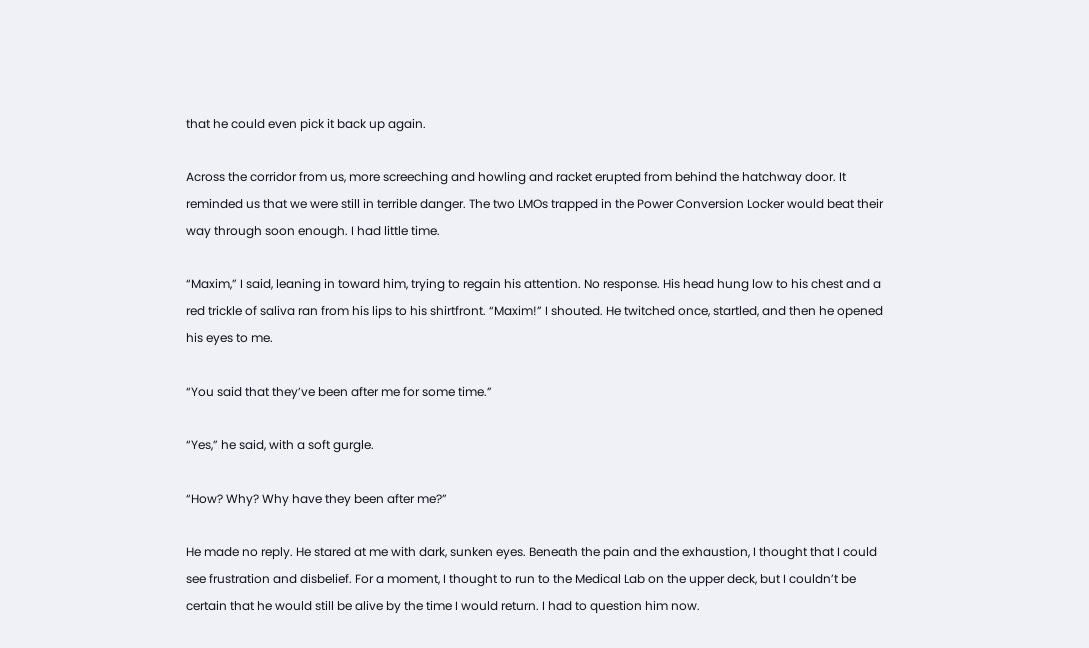that he could even pick it back up again.

Across the corridor from us, more screeching and howling and racket erupted from behind the hatchway door. It reminded us that we were still in terrible danger. The two LMOs trapped in the Power Conversion Locker would beat their way through soon enough. I had little time.

“Maxim,” I said, leaning in toward him, trying to regain his attention. No response. His head hung low to his chest and a red trickle of saliva ran from his lips to his shirtfront. “Maxim!” I shouted. He twitched once, startled, and then he opened his eyes to me.

“You said that they’ve been after me for some time.”

“Yes,” he said, with a soft gurgle.

“How? Why? Why have they been after me?”

He made no reply. He stared at me with dark, sunken eyes. Beneath the pain and the exhaustion, I thought that I could see frustration and disbelief. For a moment, I thought to run to the Medical Lab on the upper deck, but I couldn’t be certain that he would still be alive by the time I would return. I had to question him now.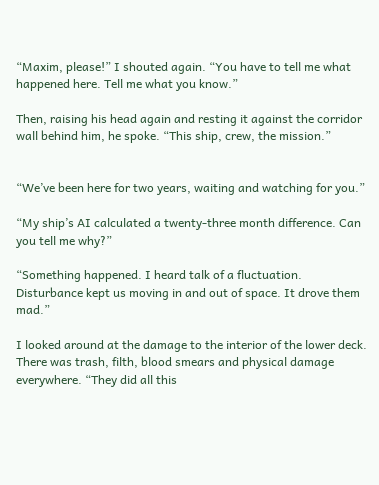“Maxim, please!” I shouted again. “You have to tell me what happened here. Tell me what you know.”

Then, raising his head again and resting it against the corridor wall behind him, he spoke. “This ship, crew, the mission.”


“We’ve been here for two years, waiting and watching for you.”

“My ship’s AI calculated a twenty-three month difference. Can you tell me why?”

“Something happened. I heard talk of a fluctuation. Disturbance kept us moving in and out of space. It drove them mad.”

I looked around at the damage to the interior of the lower deck. There was trash, filth, blood smears and physical damage everywhere. “They did all this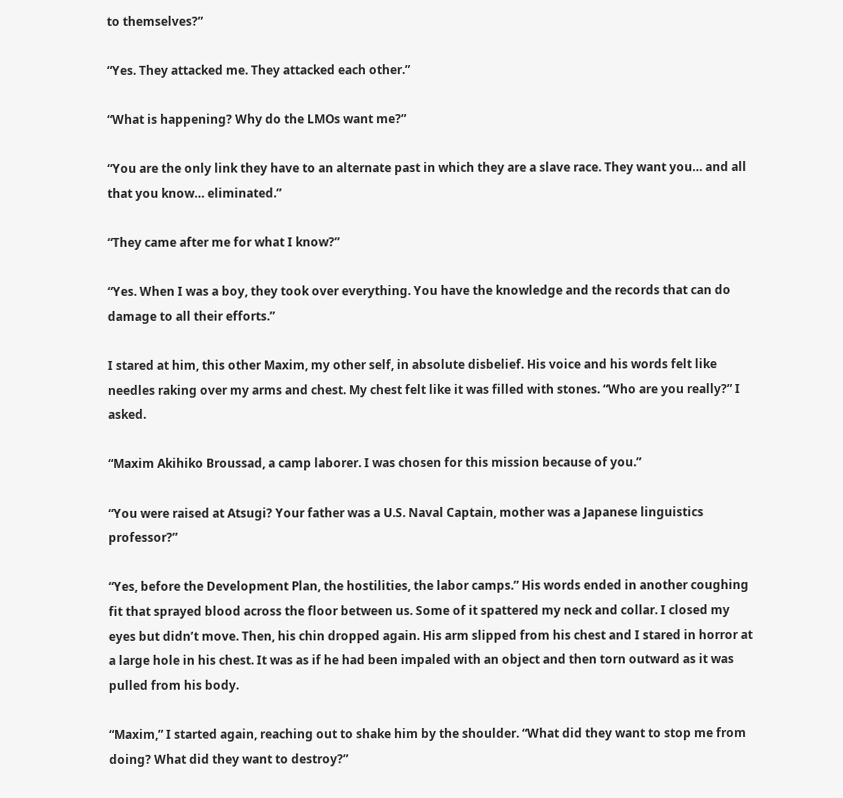to themselves?”

“Yes. They attacked me. They attacked each other.”

“What is happening? Why do the LMOs want me?”

“You are the only link they have to an alternate past in which they are a slave race. They want you… and all that you know… eliminated.”

“They came after me for what I know?”

“Yes. When I was a boy, they took over everything. You have the knowledge and the records that can do damage to all their efforts.”

I stared at him, this other Maxim, my other self, in absolute disbelief. His voice and his words felt like needles raking over my arms and chest. My chest felt like it was filled with stones. “Who are you really?” I asked.

“Maxim Akihiko Broussad, a camp laborer. I was chosen for this mission because of you.”

“You were raised at Atsugi? Your father was a U.S. Naval Captain, mother was a Japanese linguistics professor?”

“Yes, before the Development Plan, the hostilities, the labor camps.” His words ended in another coughing fit that sprayed blood across the floor between us. Some of it spattered my neck and collar. I closed my eyes but didn’t move. Then, his chin dropped again. His arm slipped from his chest and I stared in horror at a large hole in his chest. It was as if he had been impaled with an object and then torn outward as it was pulled from his body.

“Maxim,” I started again, reaching out to shake him by the shoulder. “What did they want to stop me from doing? What did they want to destroy?”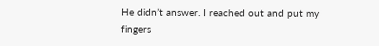He didn’t answer. I reached out and put my fingers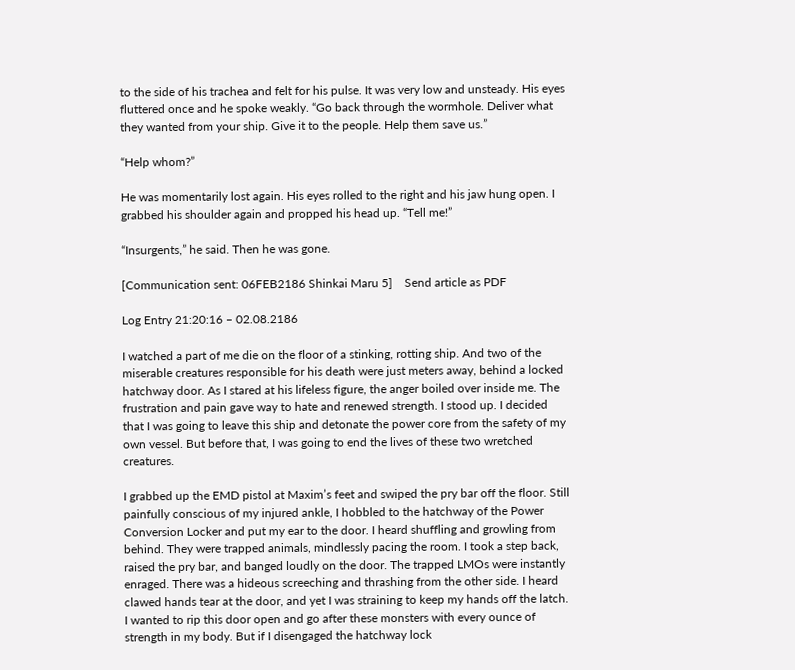to the side of his trachea and felt for his pulse. It was very low and unsteady. His eyes fluttered once and he spoke weakly. “Go back through the wormhole. Deliver what they wanted from your ship. Give it to the people. Help them save us.”

“Help whom?”

He was momentarily lost again. His eyes rolled to the right and his jaw hung open. I grabbed his shoulder again and propped his head up. “Tell me!”

“Insurgents,” he said. Then he was gone.

[Communication sent: 06FEB2186 Shinkai Maru 5]    Send article as PDF

Log Entry 21:20:16 – 02.08.2186

I watched a part of me die on the floor of a stinking, rotting ship. And two of the miserable creatures responsible for his death were just meters away, behind a locked hatchway door. As I stared at his lifeless figure, the anger boiled over inside me. The frustration and pain gave way to hate and renewed strength. I stood up. I decided that I was going to leave this ship and detonate the power core from the safety of my own vessel. But before that, I was going to end the lives of these two wretched creatures.

I grabbed up the EMD pistol at Maxim’s feet and swiped the pry bar off the floor. Still painfully conscious of my injured ankle, I hobbled to the hatchway of the Power Conversion Locker and put my ear to the door. I heard shuffling and growling from behind. They were trapped animals, mindlessly pacing the room. I took a step back, raised the pry bar, and banged loudly on the door. The trapped LMOs were instantly enraged. There was a hideous screeching and thrashing from the other side. I heard clawed hands tear at the door, and yet I was straining to keep my hands off the latch. I wanted to rip this door open and go after these monsters with every ounce of strength in my body. But if I disengaged the hatchway lock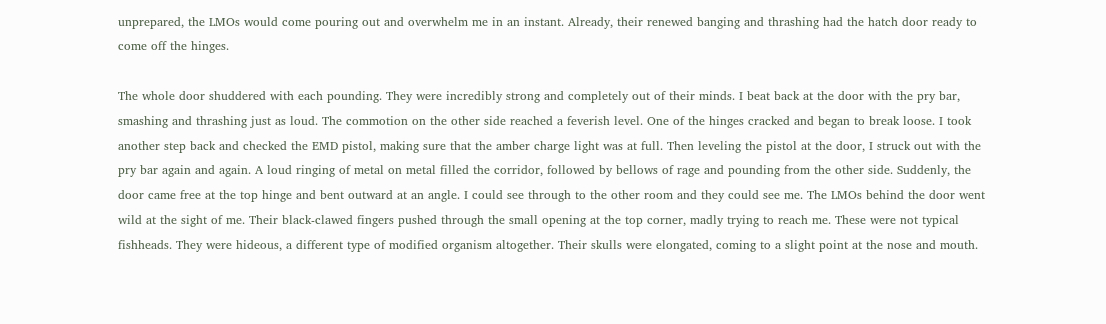unprepared, the LMOs would come pouring out and overwhelm me in an instant. Already, their renewed banging and thrashing had the hatch door ready to come off the hinges.

The whole door shuddered with each pounding. They were incredibly strong and completely out of their minds. I beat back at the door with the pry bar, smashing and thrashing just as loud. The commotion on the other side reached a feverish level. One of the hinges cracked and began to break loose. I took another step back and checked the EMD pistol, making sure that the amber charge light was at full. Then leveling the pistol at the door, I struck out with the pry bar again and again. A loud ringing of metal on metal filled the corridor, followed by bellows of rage and pounding from the other side. Suddenly, the door came free at the top hinge and bent outward at an angle. I could see through to the other room and they could see me. The LMOs behind the door went wild at the sight of me. Their black-clawed fingers pushed through the small opening at the top corner, madly trying to reach me. These were not typical fishheads. They were hideous, a different type of modified organism altogether. Their skulls were elongated, coming to a slight point at the nose and mouth.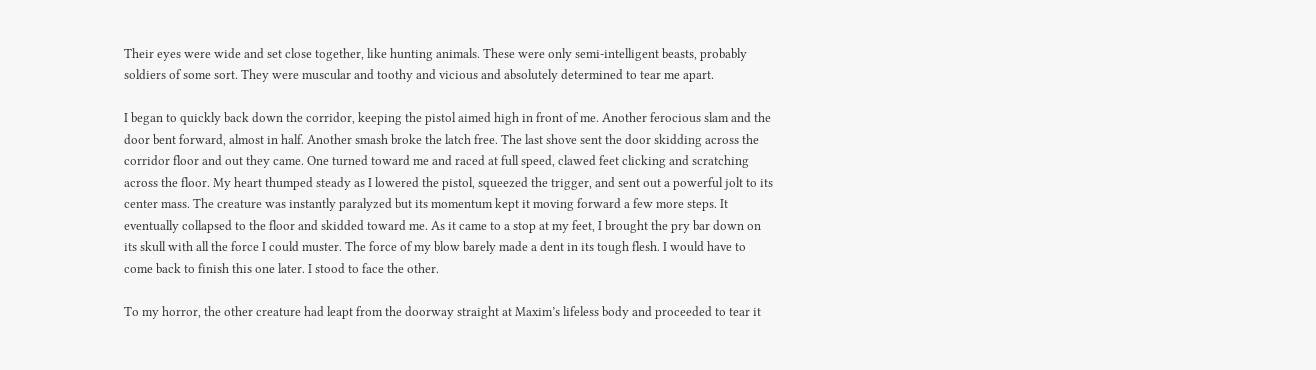Their eyes were wide and set close together, like hunting animals. These were only semi-intelligent beasts, probably soldiers of some sort. They were muscular and toothy and vicious and absolutely determined to tear me apart.

I began to quickly back down the corridor, keeping the pistol aimed high in front of me. Another ferocious slam and the door bent forward, almost in half. Another smash broke the latch free. The last shove sent the door skidding across the corridor floor and out they came. One turned toward me and raced at full speed, clawed feet clicking and scratching across the floor. My heart thumped steady as I lowered the pistol, squeezed the trigger, and sent out a powerful jolt to its center mass. The creature was instantly paralyzed but its momentum kept it moving forward a few more steps. It eventually collapsed to the floor and skidded toward me. As it came to a stop at my feet, I brought the pry bar down on its skull with all the force I could muster. The force of my blow barely made a dent in its tough flesh. I would have to come back to finish this one later. I stood to face the other.

To my horror, the other creature had leapt from the doorway straight at Maxim’s lifeless body and proceeded to tear it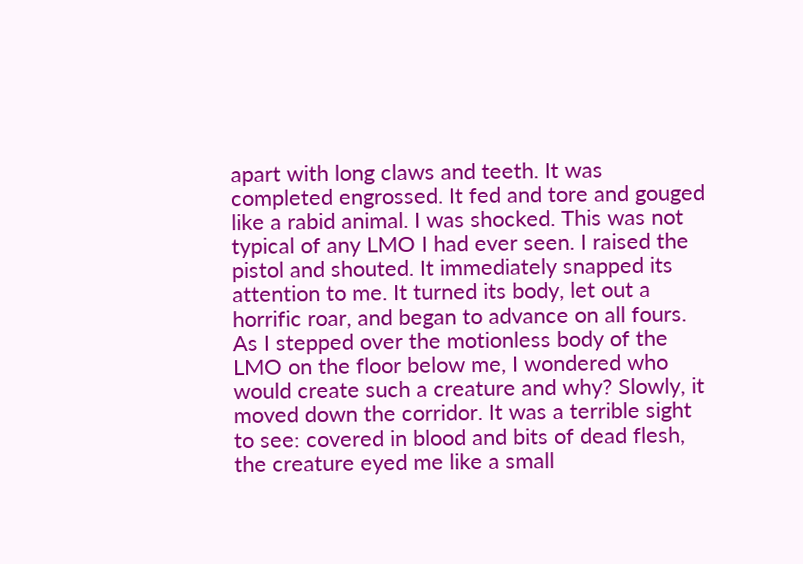apart with long claws and teeth. It was completed engrossed. It fed and tore and gouged like a rabid animal. I was shocked. This was not typical of any LMO I had ever seen. I raised the pistol and shouted. It immediately snapped its attention to me. It turned its body, let out a horrific roar, and began to advance on all fours. As I stepped over the motionless body of the LMO on the floor below me, I wondered who would create such a creature and why? Slowly, it moved down the corridor. It was a terrible sight to see: covered in blood and bits of dead flesh, the creature eyed me like a small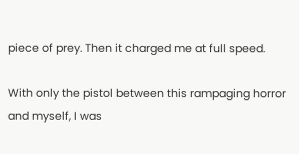piece of prey. Then it charged me at full speed.

With only the pistol between this rampaging horror and myself, I was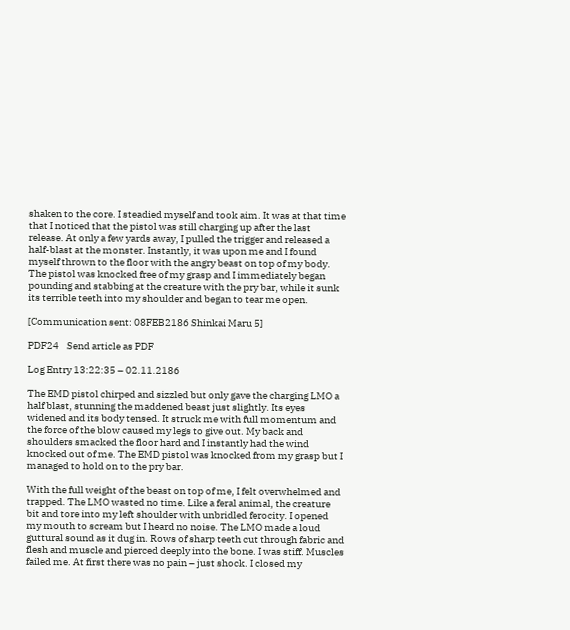shaken to the core. I steadied myself and took aim. It was at that time that I noticed that the pistol was still charging up after the last release. At only a few yards away, I pulled the trigger and released a half-blast at the monster. Instantly, it was upon me and I found myself thrown to the floor with the angry beast on top of my body. The pistol was knocked free of my grasp and I immediately began pounding and stabbing at the creature with the pry bar, while it sunk its terrible teeth into my shoulder and began to tear me open.

[Communication sent: 08FEB2186 Shinkai Maru 5]

PDF24    Send article as PDF

Log Entry 13:22:35 – 02.11.2186

The EMD pistol chirped and sizzled but only gave the charging LMO a half blast, stunning the maddened beast just slightly. Its eyes widened and its body tensed. It struck me with full momentum and the force of the blow caused my legs to give out. My back and shoulders smacked the floor hard and I instantly had the wind knocked out of me. The EMD pistol was knocked from my grasp but I managed to hold on to the pry bar.

With the full weight of the beast on top of me, I felt overwhelmed and trapped. The LMO wasted no time. Like a feral animal, the creature bit and tore into my left shoulder with unbridled ferocity. I opened my mouth to scream but I heard no noise. The LMO made a loud guttural sound as it dug in. Rows of sharp teeth cut through fabric and flesh and muscle and pierced deeply into the bone. I was stiff. Muscles failed me. At first there was no pain – just shock. I closed my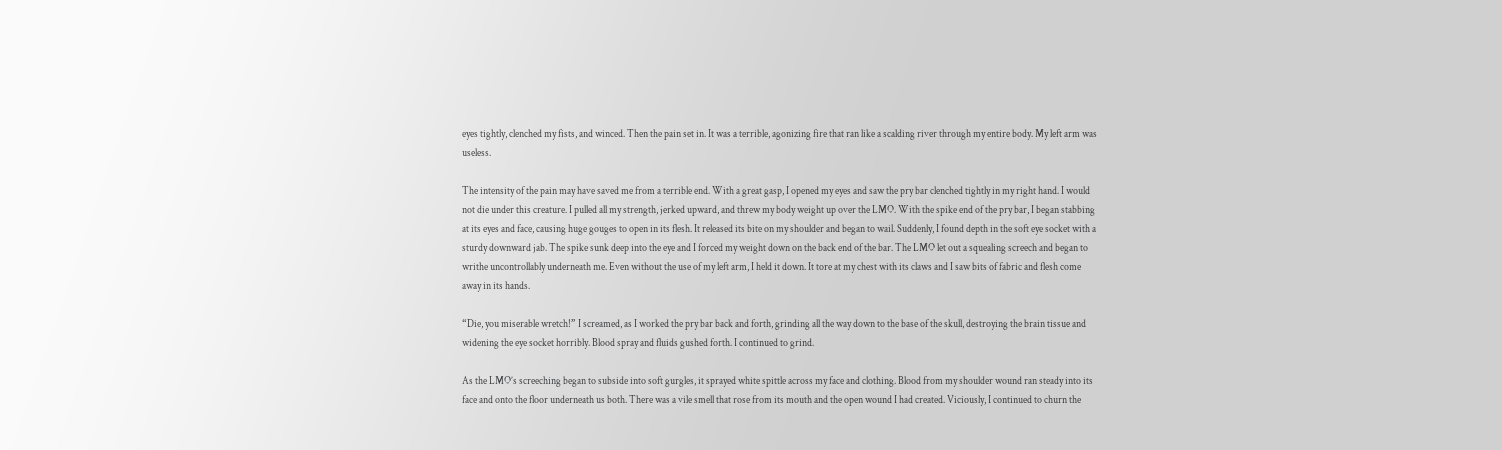eyes tightly, clenched my fists, and winced. Then the pain set in. It was a terrible, agonizing fire that ran like a scalding river through my entire body. My left arm was useless.

The intensity of the pain may have saved me from a terrible end. With a great gasp, I opened my eyes and saw the pry bar clenched tightly in my right hand. I would not die under this creature. I pulled all my strength, jerked upward, and threw my body weight up over the LMO. With the spike end of the pry bar, I began stabbing at its eyes and face, causing huge gouges to open in its flesh. It released its bite on my shoulder and began to wail. Suddenly, I found depth in the soft eye socket with a sturdy downward jab. The spike sunk deep into the eye and I forced my weight down on the back end of the bar. The LMO let out a squealing screech and began to writhe uncontrollably underneath me. Even without the use of my left arm, I held it down. It tore at my chest with its claws and I saw bits of fabric and flesh come away in its hands.

“Die, you miserable wretch!” I screamed, as I worked the pry bar back and forth, grinding all the way down to the base of the skull, destroying the brain tissue and widening the eye socket horribly. Blood spray and fluids gushed forth. I continued to grind.

As the LMO’s screeching began to subside into soft gurgles, it sprayed white spittle across my face and clothing. Blood from my shoulder wound ran steady into its face and onto the floor underneath us both. There was a vile smell that rose from its mouth and the open wound I had created. Viciously, I continued to churn the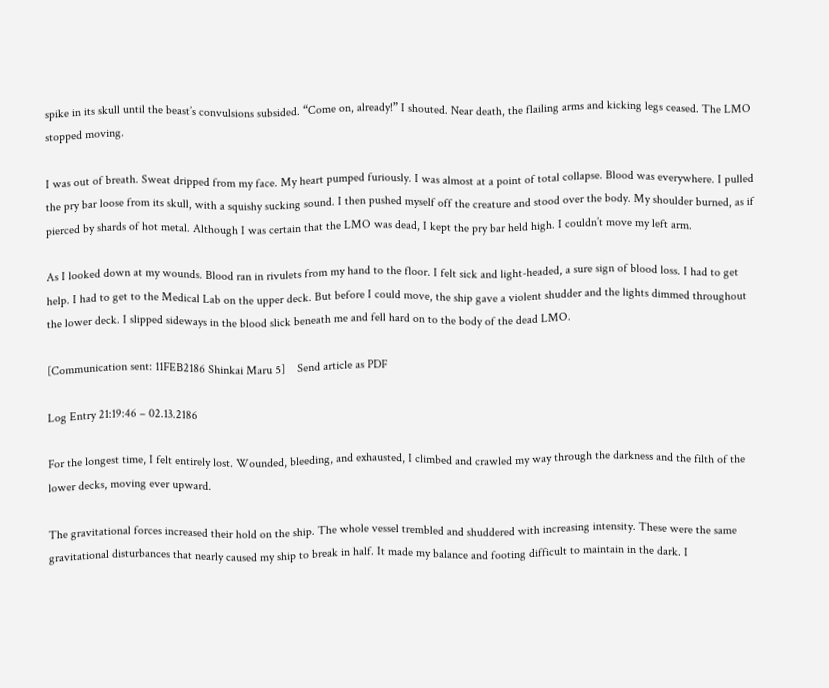spike in its skull until the beast’s convulsions subsided. “Come on, already!” I shouted. Near death, the flailing arms and kicking legs ceased. The LMO stopped moving.

I was out of breath. Sweat dripped from my face. My heart pumped furiously. I was almost at a point of total collapse. Blood was everywhere. I pulled the pry bar loose from its skull, with a squishy sucking sound. I then pushed myself off the creature and stood over the body. My shoulder burned, as if pierced by shards of hot metal. Although I was certain that the LMO was dead, I kept the pry bar held high. I couldn’t move my left arm.

As I looked down at my wounds. Blood ran in rivulets from my hand to the floor. I felt sick and light-headed, a sure sign of blood loss. I had to get help. I had to get to the Medical Lab on the upper deck. But before I could move, the ship gave a violent shudder and the lights dimmed throughout the lower deck. I slipped sideways in the blood slick beneath me and fell hard on to the body of the dead LMO.

[Communication sent: 11FEB2186 Shinkai Maru 5]    Send article as PDF

Log Entry 21:19:46 – 02.13.2186

For the longest time, I felt entirely lost. Wounded, bleeding, and exhausted, I climbed and crawled my way through the darkness and the filth of the lower decks, moving ever upward.

The gravitational forces increased their hold on the ship. The whole vessel trembled and shuddered with increasing intensity. These were the same gravitational disturbances that nearly caused my ship to break in half. It made my balance and footing difficult to maintain in the dark. I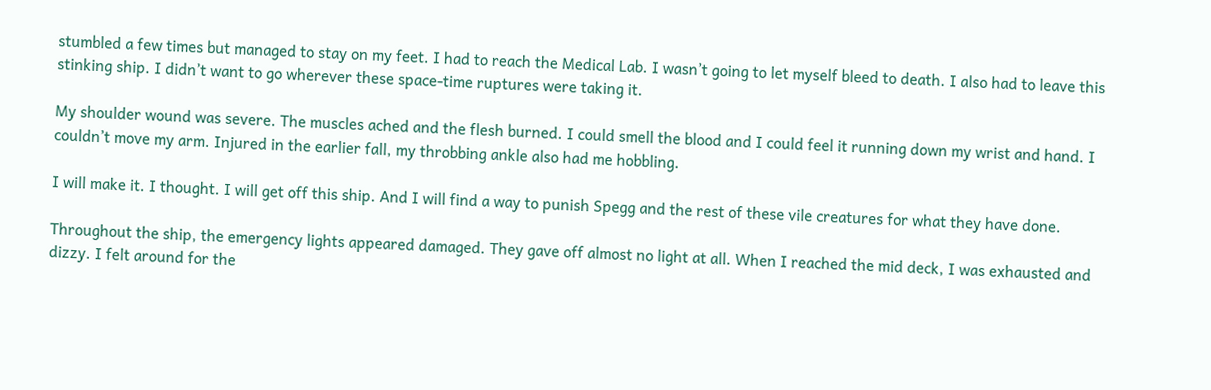stumbled a few times but managed to stay on my feet. I had to reach the Medical Lab. I wasn’t going to let myself bleed to death. I also had to leave this stinking ship. I didn’t want to go wherever these space-time ruptures were taking it.

My shoulder wound was severe. The muscles ached and the flesh burned. I could smell the blood and I could feel it running down my wrist and hand. I couldn’t move my arm. Injured in the earlier fall, my throbbing ankle also had me hobbling.

I will make it. I thought. I will get off this ship. And I will find a way to punish Spegg and the rest of these vile creatures for what they have done.

Throughout the ship, the emergency lights appeared damaged. They gave off almost no light at all. When I reached the mid deck, I was exhausted and dizzy. I felt around for the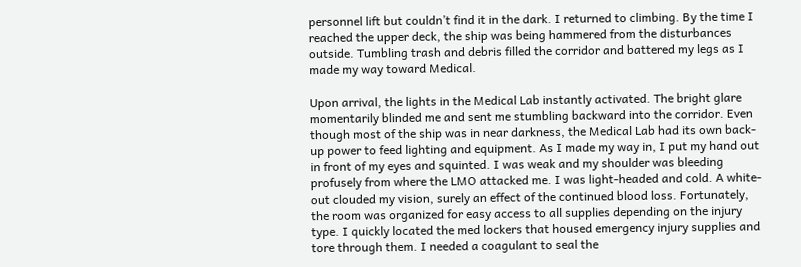personnel lift but couldn’t find it in the dark. I returned to climbing. By the time I reached the upper deck, the ship was being hammered from the disturbances outside. Tumbling trash and debris filled the corridor and battered my legs as I made my way toward Medical.

Upon arrival, the lights in the Medical Lab instantly activated. The bright glare momentarily blinded me and sent me stumbling backward into the corridor. Even though most of the ship was in near darkness, the Medical Lab had its own back-up power to feed lighting and equipment. As I made my way in, I put my hand out in front of my eyes and squinted. I was weak and my shoulder was bleeding profusely from where the LMO attacked me. I was light-headed and cold. A white-out clouded my vision, surely an effect of the continued blood loss. Fortunately, the room was organized for easy access to all supplies depending on the injury type. I quickly located the med lockers that housed emergency injury supplies and tore through them. I needed a coagulant to seal the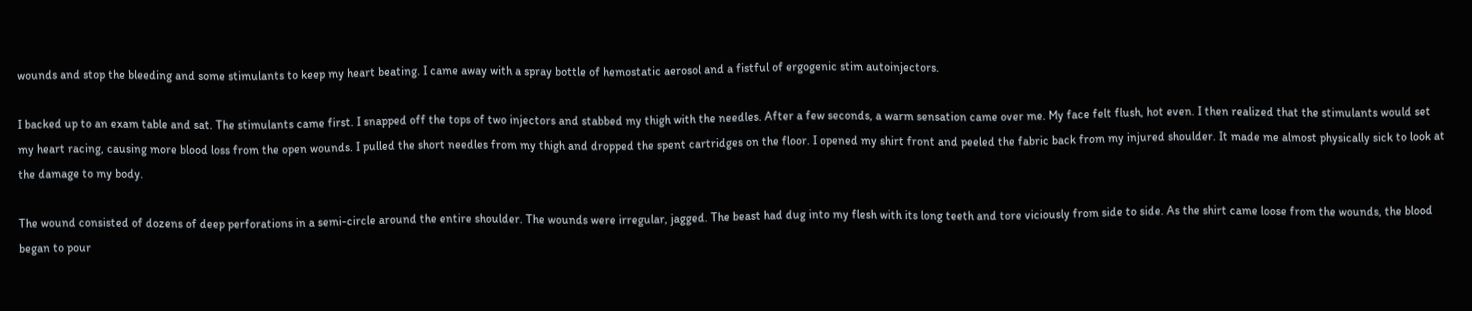wounds and stop the bleeding and some stimulants to keep my heart beating. I came away with a spray bottle of hemostatic aerosol and a fistful of ergogenic stim autoinjectors.

I backed up to an exam table and sat. The stimulants came first. I snapped off the tops of two injectors and stabbed my thigh with the needles. After a few seconds, a warm sensation came over me. My face felt flush, hot even. I then realized that the stimulants would set my heart racing, causing more blood loss from the open wounds. I pulled the short needles from my thigh and dropped the spent cartridges on the floor. I opened my shirt front and peeled the fabric back from my injured shoulder. It made me almost physically sick to look at the damage to my body.

The wound consisted of dozens of deep perforations in a semi-circle around the entire shoulder. The wounds were irregular, jagged. The beast had dug into my flesh with its long teeth and tore viciously from side to side. As the shirt came loose from the wounds, the blood began to pour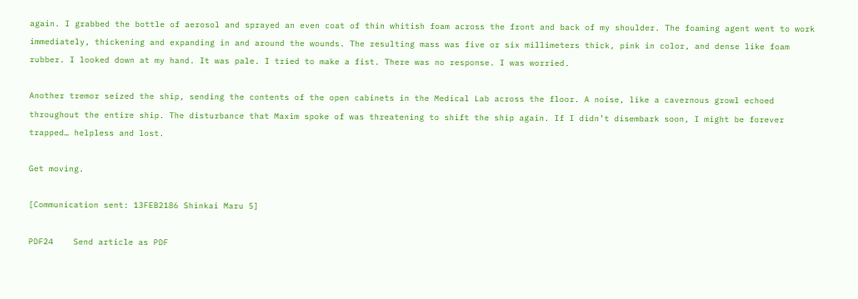again. I grabbed the bottle of aerosol and sprayed an even coat of thin whitish foam across the front and back of my shoulder. The foaming agent went to work immediately, thickening and expanding in and around the wounds. The resulting mass was five or six millimeters thick, pink in color, and dense like foam rubber. I looked down at my hand. It was pale. I tried to make a fist. There was no response. I was worried.

Another tremor seized the ship, sending the contents of the open cabinets in the Medical Lab across the floor. A noise, like a cavernous growl echoed throughout the entire ship. The disturbance that Maxim spoke of was threatening to shift the ship again. If I didn’t disembark soon, I might be forever trapped… helpless and lost.

Get moving.

[Communication sent: 13FEB2186 Shinkai Maru 5]

PDF24    Send article as PDF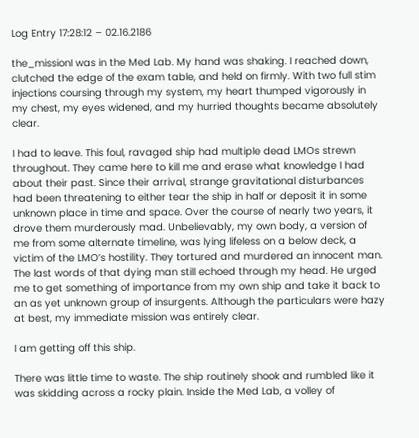Log Entry 17:28:12 – 02.16.2186

the_missionI was in the Med Lab. My hand was shaking. I reached down, clutched the edge of the exam table, and held on firmly. With two full stim injections coursing through my system, my heart thumped vigorously in my chest, my eyes widened, and my hurried thoughts became absolutely clear.

I had to leave. This foul, ravaged ship had multiple dead LMOs strewn throughout. They came here to kill me and erase what knowledge I had about their past. Since their arrival, strange gravitational disturbances had been threatening to either tear the ship in half or deposit it in some unknown place in time and space. Over the course of nearly two years, it drove them murderously mad. Unbelievably, my own body, a version of me from some alternate timeline, was lying lifeless on a below deck, a victim of the LMO’s hostility. They tortured and murdered an innocent man. The last words of that dying man still echoed through my head. He urged me to get something of importance from my own ship and take it back to an as yet unknown group of insurgents. Although the particulars were hazy at best, my immediate mission was entirely clear.

I am getting off this ship.

There was little time to waste. The ship routinely shook and rumbled like it was skidding across a rocky plain. Inside the Med Lab, a volley of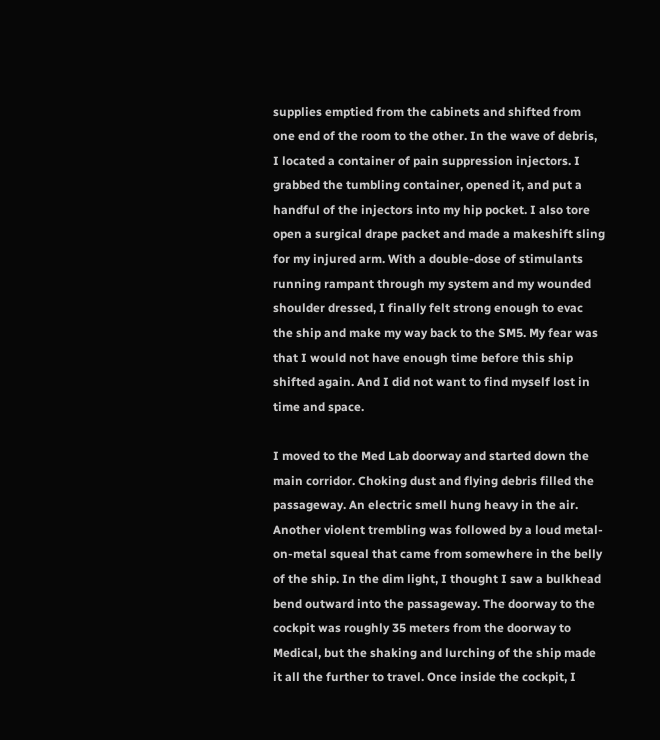supplies emptied from the cabinets and shifted from one end of the room to the other. In the wave of debris, I located a container of pain suppression injectors. I grabbed the tumbling container, opened it, and put a handful of the injectors into my hip pocket. I also tore open a surgical drape packet and made a makeshift sling for my injured arm. With a double-dose of stimulants running rampant through my system and my wounded shoulder dressed, I finally felt strong enough to evac the ship and make my way back to the SM5. My fear was that I would not have enough time before this ship shifted again. And I did not want to find myself lost in time and space.

I moved to the Med Lab doorway and started down the main corridor. Choking dust and flying debris filled the passageway. An electric smell hung heavy in the air. Another violent trembling was followed by a loud metal-on-metal squeal that came from somewhere in the belly of the ship. In the dim light, I thought I saw a bulkhead bend outward into the passageway. The doorway to the cockpit was roughly 35 meters from the doorway to Medical, but the shaking and lurching of the ship made it all the further to travel. Once inside the cockpit, I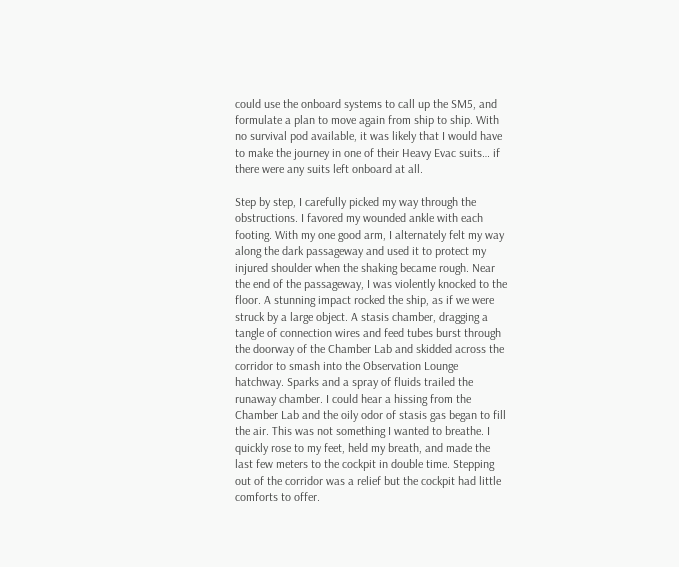could use the onboard systems to call up the SM5, and formulate a plan to move again from ship to ship. With no survival pod available, it was likely that I would have to make the journey in one of their Heavy Evac suits… if there were any suits left onboard at all.

Step by step, I carefully picked my way through the obstructions. I favored my wounded ankle with each footing. With my one good arm, I alternately felt my way along the dark passageway and used it to protect my injured shoulder when the shaking became rough. Near the end of the passageway, I was violently knocked to the floor. A stunning impact rocked the ship, as if we were struck by a large object. A stasis chamber, dragging a tangle of connection wires and feed tubes burst through the doorway of the Chamber Lab and skidded across the corridor to smash into the Observation Lounge hatchway. Sparks and a spray of fluids trailed the runaway chamber. I could hear a hissing from the Chamber Lab and the oily odor of stasis gas began to fill the air. This was not something I wanted to breathe. I quickly rose to my feet, held my breath, and made the last few meters to the cockpit in double time. Stepping out of the corridor was a relief but the cockpit had little comforts to offer.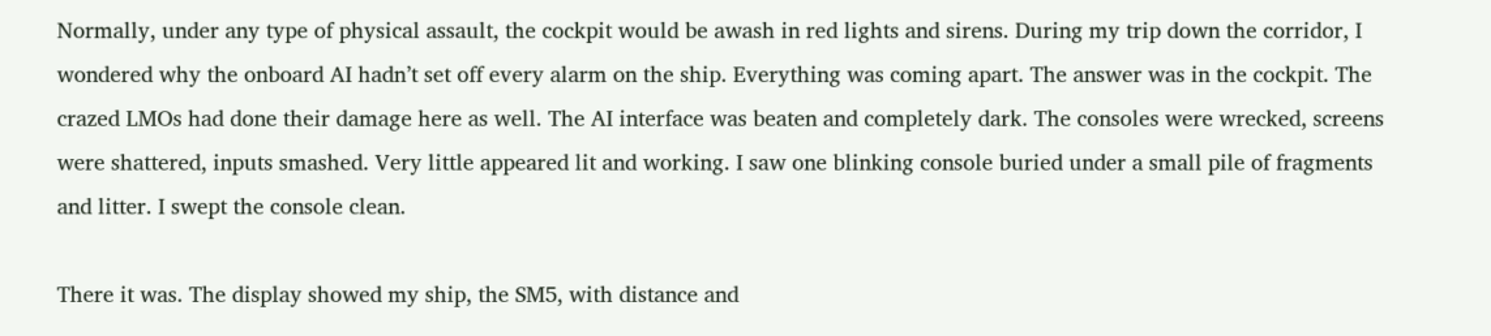Normally, under any type of physical assault, the cockpit would be awash in red lights and sirens. During my trip down the corridor, I wondered why the onboard AI hadn’t set off every alarm on the ship. Everything was coming apart. The answer was in the cockpit. The crazed LMOs had done their damage here as well. The AI interface was beaten and completely dark. The consoles were wrecked, screens were shattered, inputs smashed. Very little appeared lit and working. I saw one blinking console buried under a small pile of fragments and litter. I swept the console clean.

There it was. The display showed my ship, the SM5, with distance and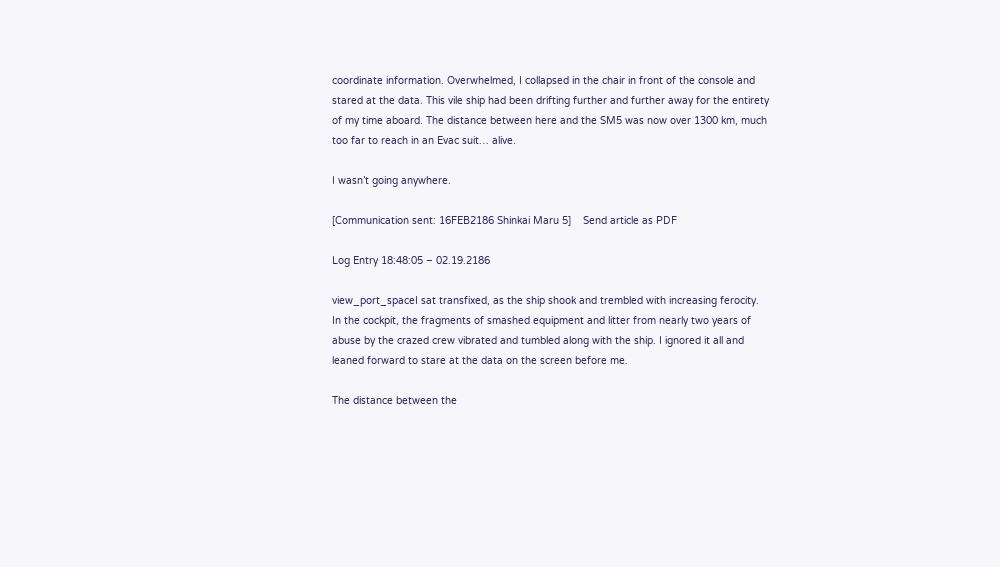coordinate information. Overwhelmed, I collapsed in the chair in front of the console and stared at the data. This vile ship had been drifting further and further away for the entirety of my time aboard. The distance between here and the SM5 was now over 1300 km, much too far to reach in an Evac suit… alive.

I wasn’t going anywhere.

[Communication sent: 16FEB2186 Shinkai Maru 5]    Send article as PDF

Log Entry 18:48:05 – 02.19.2186

view_port_spaceI sat transfixed, as the ship shook and trembled with increasing ferocity. In the cockpit, the fragments of smashed equipment and litter from nearly two years of abuse by the crazed crew vibrated and tumbled along with the ship. I ignored it all and leaned forward to stare at the data on the screen before me.

The distance between the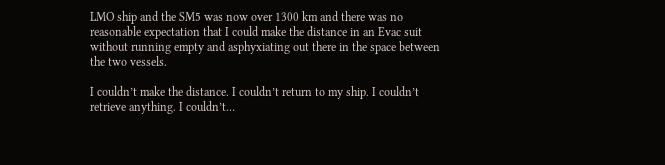LMO ship and the SM5 was now over 1300 km and there was no reasonable expectation that I could make the distance in an Evac suit without running empty and asphyxiating out there in the space between the two vessels.

I couldn’t make the distance. I couldn’t return to my ship. I couldn’t retrieve anything. I couldn’t…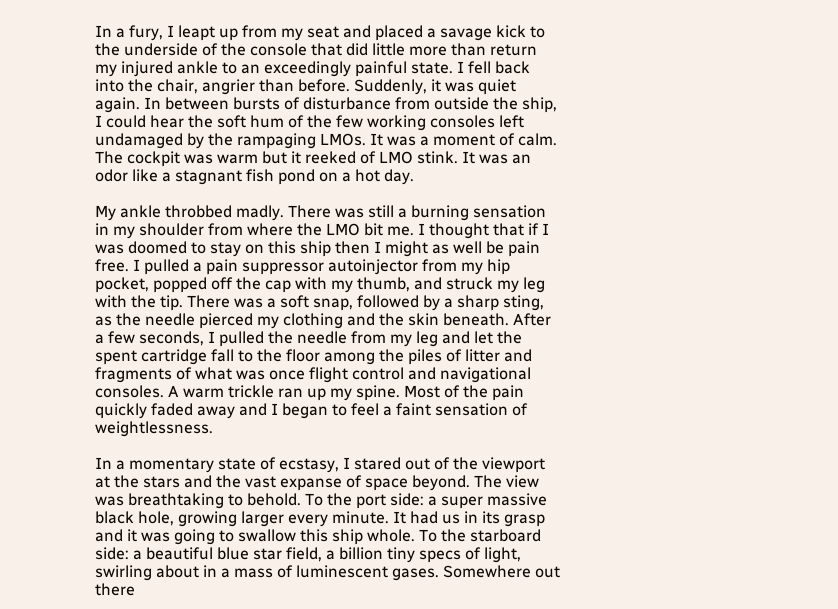In a fury, I leapt up from my seat and placed a savage kick to the underside of the console that did little more than return my injured ankle to an exceedingly painful state. I fell back into the chair, angrier than before. Suddenly, it was quiet again. In between bursts of disturbance from outside the ship, I could hear the soft hum of the few working consoles left undamaged by the rampaging LMOs. It was a moment of calm. The cockpit was warm but it reeked of LMO stink. It was an odor like a stagnant fish pond on a hot day.

My ankle throbbed madly. There was still a burning sensation in my shoulder from where the LMO bit me. I thought that if I was doomed to stay on this ship then I might as well be pain free. I pulled a pain suppressor autoinjector from my hip pocket, popped off the cap with my thumb, and struck my leg with the tip. There was a soft snap, followed by a sharp sting, as the needle pierced my clothing and the skin beneath. After a few seconds, I pulled the needle from my leg and let the spent cartridge fall to the floor among the piles of litter and fragments of what was once flight control and navigational consoles. A warm trickle ran up my spine. Most of the pain quickly faded away and I began to feel a faint sensation of weightlessness.

In a momentary state of ecstasy, I stared out of the viewport at the stars and the vast expanse of space beyond. The view was breathtaking to behold. To the port side: a super massive black hole, growing larger every minute. It had us in its grasp and it was going to swallow this ship whole. To the starboard side: a beautiful blue star field, a billion tiny specs of light, swirling about in a mass of luminescent gases. Somewhere out there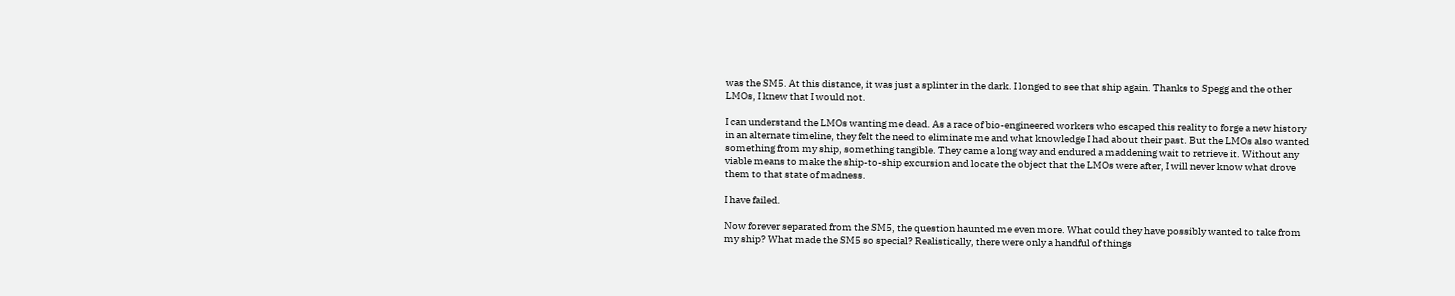was the SM5. At this distance, it was just a splinter in the dark. I longed to see that ship again. Thanks to Spegg and the other LMOs, I knew that I would not.

I can understand the LMOs wanting me dead. As a race of bio-engineered workers who escaped this reality to forge a new history in an alternate timeline, they felt the need to eliminate me and what knowledge I had about their past. But the LMOs also wanted something from my ship, something tangible. They came a long way and endured a maddening wait to retrieve it. Without any viable means to make the ship-to-ship excursion and locate the object that the LMOs were after, I will never know what drove them to that state of madness.

I have failed.

Now forever separated from the SM5, the question haunted me even more. What could they have possibly wanted to take from my ship? What made the SM5 so special? Realistically, there were only a handful of things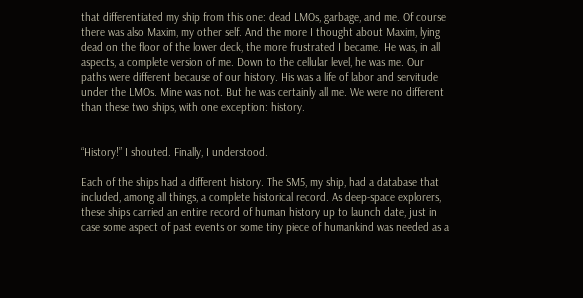that differentiated my ship from this one: dead LMOs, garbage, and me. Of course there was also Maxim, my other self. And the more I thought about Maxim, lying dead on the floor of the lower deck, the more frustrated I became. He was, in all aspects, a complete version of me. Down to the cellular level, he was me. Our paths were different because of our history. His was a life of labor and servitude under the LMOs. Mine was not. But he was certainly all me. We were no different than these two ships, with one exception: history.


“History!” I shouted. Finally, I understood.

Each of the ships had a different history. The SM5, my ship, had a database that included, among all things, a complete historical record. As deep-space explorers, these ships carried an entire record of human history up to launch date, just in case some aspect of past events or some tiny piece of humankind was needed as a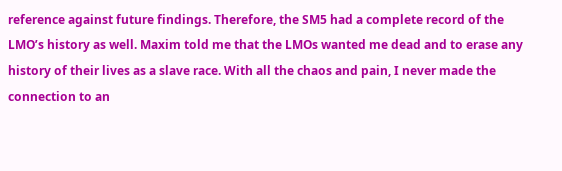reference against future findings. Therefore, the SM5 had a complete record of the LMO’s history as well. Maxim told me that the LMOs wanted me dead and to erase any history of their lives as a slave race. With all the chaos and pain, I never made the connection to an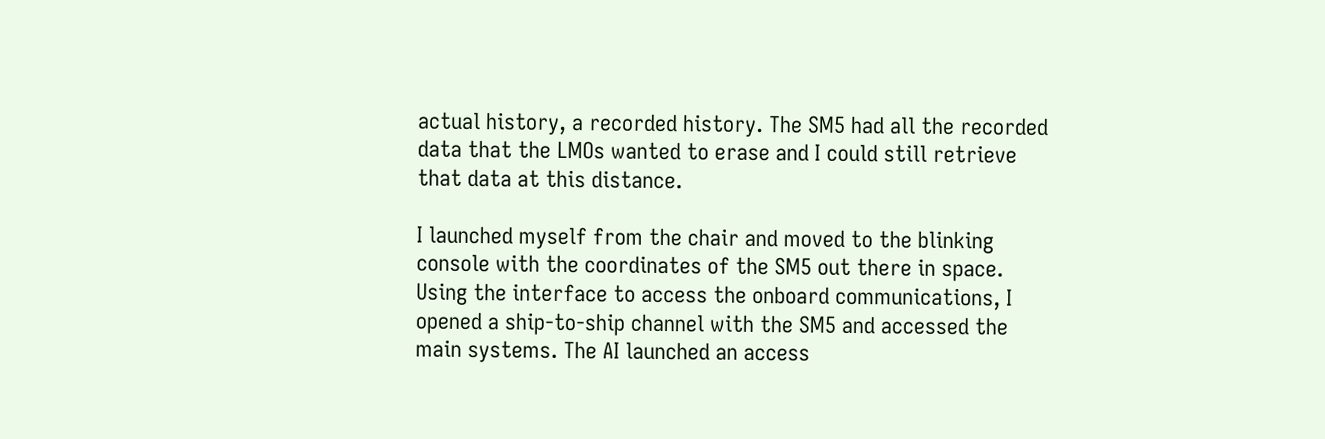actual history, a recorded history. The SM5 had all the recorded data that the LMOs wanted to erase and I could still retrieve that data at this distance.

I launched myself from the chair and moved to the blinking console with the coordinates of the SM5 out there in space. Using the interface to access the onboard communications, I opened a ship-to-ship channel with the SM5 and accessed the main systems. The AI launched an access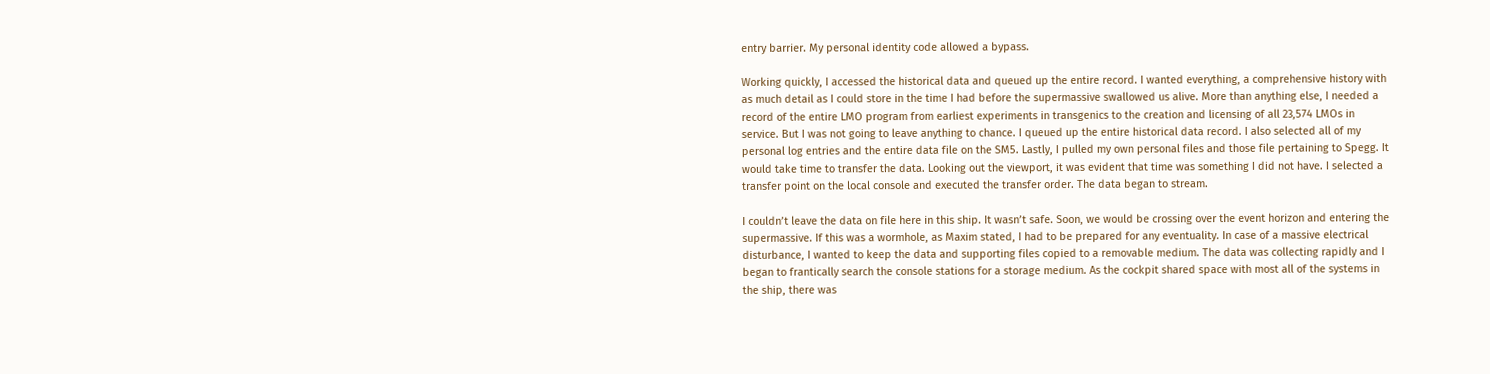entry barrier. My personal identity code allowed a bypass.

Working quickly, I accessed the historical data and queued up the entire record. I wanted everything, a comprehensive history with as much detail as I could store in the time I had before the supermassive swallowed us alive. More than anything else, I needed a record of the entire LMO program from earliest experiments in transgenics to the creation and licensing of all 23,574 LMOs in service. But I was not going to leave anything to chance. I queued up the entire historical data record. I also selected all of my personal log entries and the entire data file on the SM5. Lastly, I pulled my own personal files and those file pertaining to Spegg. It would take time to transfer the data. Looking out the viewport, it was evident that time was something I did not have. I selected a transfer point on the local console and executed the transfer order. The data began to stream.

I couldn’t leave the data on file here in this ship. It wasn’t safe. Soon, we would be crossing over the event horizon and entering the supermassive. If this was a wormhole, as Maxim stated, I had to be prepared for any eventuality. In case of a massive electrical disturbance, I wanted to keep the data and supporting files copied to a removable medium. The data was collecting rapidly and I began to frantically search the console stations for a storage medium. As the cockpit shared space with most all of the systems in the ship, there was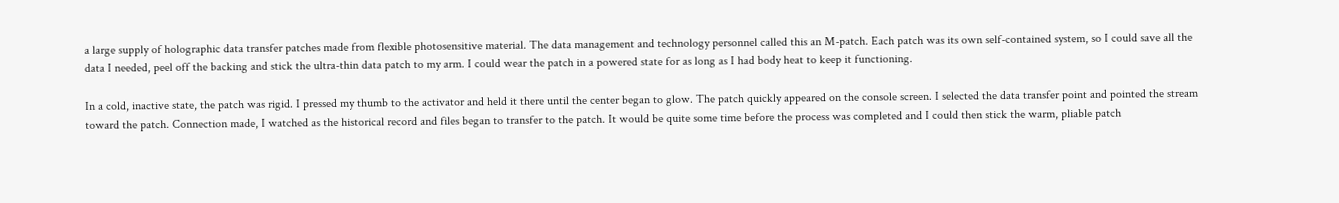a large supply of holographic data transfer patches made from flexible photosensitive material. The data management and technology personnel called this an M-patch. Each patch was its own self-contained system, so I could save all the data I needed, peel off the backing and stick the ultra-thin data patch to my arm. I could wear the patch in a powered state for as long as I had body heat to keep it functioning.

In a cold, inactive state, the patch was rigid. I pressed my thumb to the activator and held it there until the center began to glow. The patch quickly appeared on the console screen. I selected the data transfer point and pointed the stream toward the patch. Connection made, I watched as the historical record and files began to transfer to the patch. It would be quite some time before the process was completed and I could then stick the warm, pliable patch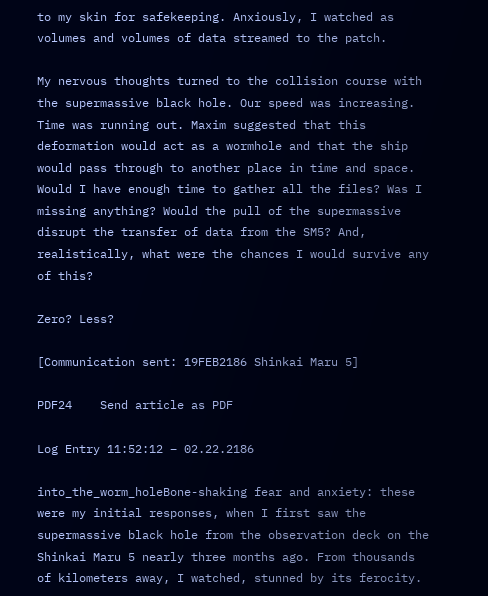to my skin for safekeeping. Anxiously, I watched as volumes and volumes of data streamed to the patch.

My nervous thoughts turned to the collision course with the supermassive black hole. Our speed was increasing. Time was running out. Maxim suggested that this deformation would act as a wormhole and that the ship would pass through to another place in time and space. Would I have enough time to gather all the files? Was I missing anything? Would the pull of the supermassive disrupt the transfer of data from the SM5? And, realistically, what were the chances I would survive any of this?

Zero? Less?

[Communication sent: 19FEB2186 Shinkai Maru 5]

PDF24    Send article as PDF

Log Entry 11:52:12 – 02.22.2186

into_the_worm_holeBone-shaking fear and anxiety: these were my initial responses, when I first saw the supermassive black hole from the observation deck on the Shinkai Maru 5 nearly three months ago. From thousands of kilometers away, I watched, stunned by its ferocity.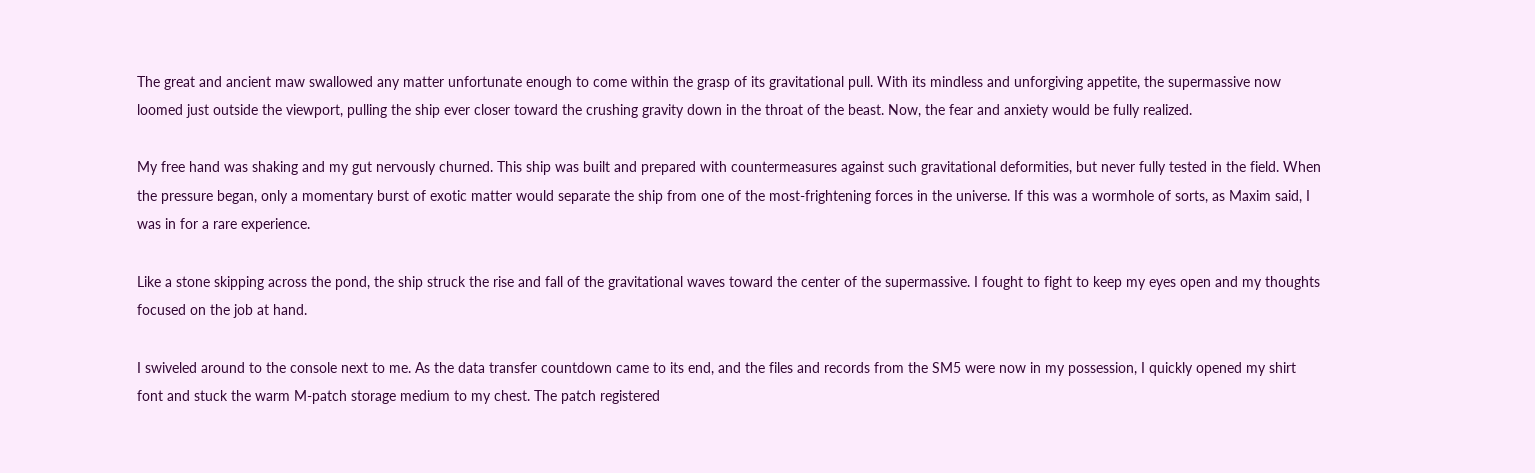The great and ancient maw swallowed any matter unfortunate enough to come within the grasp of its gravitational pull. With its mindless and unforgiving appetite, the supermassive now loomed just outside the viewport, pulling the ship ever closer toward the crushing gravity down in the throat of the beast. Now, the fear and anxiety would be fully realized.

My free hand was shaking and my gut nervously churned. This ship was built and prepared with countermeasures against such gravitational deformities, but never fully tested in the field. When the pressure began, only a momentary burst of exotic matter would separate the ship from one of the most-frightening forces in the universe. If this was a wormhole of sorts, as Maxim said, I was in for a rare experience.

Like a stone skipping across the pond, the ship struck the rise and fall of the gravitational waves toward the center of the supermassive. I fought to fight to keep my eyes open and my thoughts focused on the job at hand.

I swiveled around to the console next to me. As the data transfer countdown came to its end, and the files and records from the SM5 were now in my possession, I quickly opened my shirt font and stuck the warm M-patch storage medium to my chest. The patch registered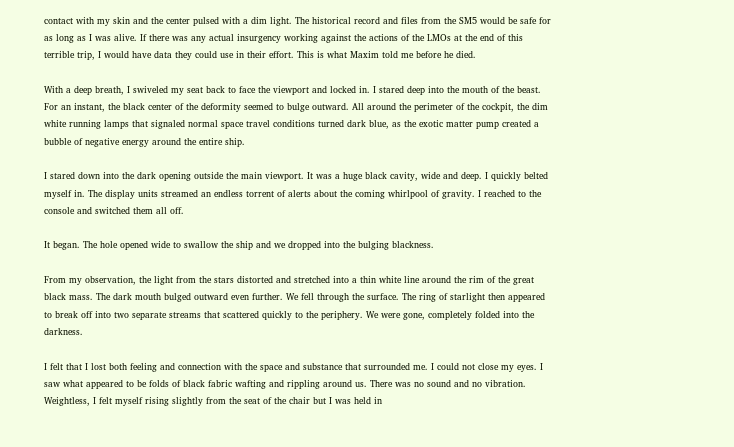contact with my skin and the center pulsed with a dim light. The historical record and files from the SM5 would be safe for as long as I was alive. If there was any actual insurgency working against the actions of the LMOs at the end of this terrible trip, I would have data they could use in their effort. This is what Maxim told me before he died.

With a deep breath, I swiveled my seat back to face the viewport and locked in. I stared deep into the mouth of the beast. For an instant, the black center of the deformity seemed to bulge outward. All around the perimeter of the cockpit, the dim white running lamps that signaled normal space travel conditions turned dark blue, as the exotic matter pump created a bubble of negative energy around the entire ship.

I stared down into the dark opening outside the main viewport. It was a huge black cavity, wide and deep. I quickly belted myself in. The display units streamed an endless torrent of alerts about the coming whirlpool of gravity. I reached to the console and switched them all off.

It began. The hole opened wide to swallow the ship and we dropped into the bulging blackness.

From my observation, the light from the stars distorted and stretched into a thin white line around the rim of the great black mass. The dark mouth bulged outward even further. We fell through the surface. The ring of starlight then appeared to break off into two separate streams that scattered quickly to the periphery. We were gone, completely folded into the darkness.

I felt that I lost both feeling and connection with the space and substance that surrounded me. I could not close my eyes. I saw what appeared to be folds of black fabric wafting and rippling around us. There was no sound and no vibration. Weightless, I felt myself rising slightly from the seat of the chair but I was held in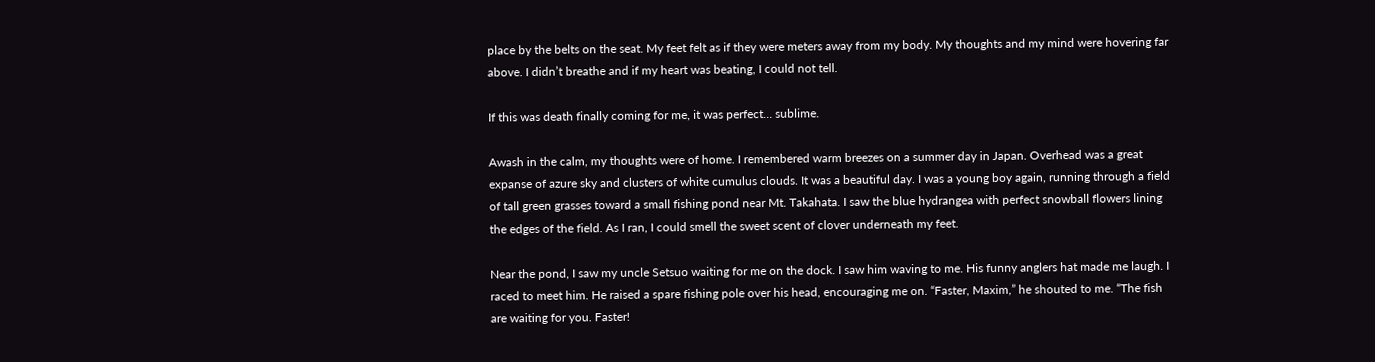place by the belts on the seat. My feet felt as if they were meters away from my body. My thoughts and my mind were hovering far above. I didn’t breathe and if my heart was beating, I could not tell.

If this was death finally coming for me, it was perfect… sublime.

Awash in the calm, my thoughts were of home. I remembered warm breezes on a summer day in Japan. Overhead was a great expanse of azure sky and clusters of white cumulus clouds. It was a beautiful day. I was a young boy again, running through a field of tall green grasses toward a small fishing pond near Mt. Takahata. I saw the blue hydrangea with perfect snowball flowers lining the edges of the field. As I ran, I could smell the sweet scent of clover underneath my feet.

Near the pond, I saw my uncle Setsuo waiting for me on the dock. I saw him waving to me. His funny anglers hat made me laugh. I raced to meet him. He raised a spare fishing pole over his head, encouraging me on. “Faster, Maxim,” he shouted to me. “The fish are waiting for you. Faster!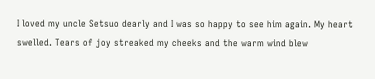I loved my uncle Setsuo dearly and I was so happy to see him again. My heart swelled. Tears of joy streaked my cheeks and the warm wind blew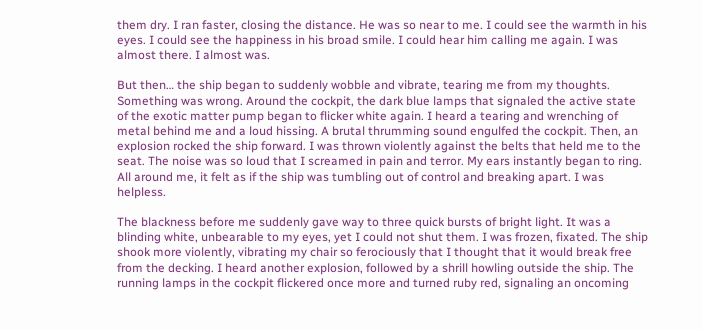them dry. I ran faster, closing the distance. He was so near to me. I could see the warmth in his eyes. I could see the happiness in his broad smile. I could hear him calling me again. I was almost there. I almost was.

But then… the ship began to suddenly wobble and vibrate, tearing me from my thoughts. Something was wrong. Around the cockpit, the dark blue lamps that signaled the active state of the exotic matter pump began to flicker white again. I heard a tearing and wrenching of metal behind me and a loud hissing. A brutal thrumming sound engulfed the cockpit. Then, an explosion rocked the ship forward. I was thrown violently against the belts that held me to the seat. The noise was so loud that I screamed in pain and terror. My ears instantly began to ring. All around me, it felt as if the ship was tumbling out of control and breaking apart. I was helpless.

The blackness before me suddenly gave way to three quick bursts of bright light. It was a blinding white, unbearable to my eyes, yet I could not shut them. I was frozen, fixated. The ship shook more violently, vibrating my chair so ferociously that I thought that it would break free from the decking. I heard another explosion, followed by a shrill howling outside the ship. The running lamps in the cockpit flickered once more and turned ruby red, signaling an oncoming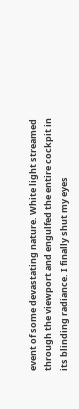event of some devastating nature. White light streamed through the viewport and engulfed the entire cockpit in its blinding radiance. I finally shut my eyes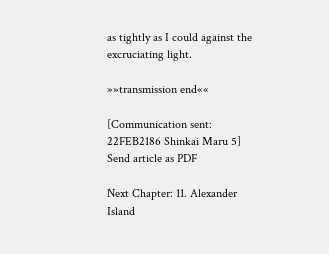as tightly as I could against the excruciating light.

»»transmission end««

[Communication sent: 22FEB2186 Shinkai Maru 5]    Send article as PDF

Next Chapter: 11. Alexander Island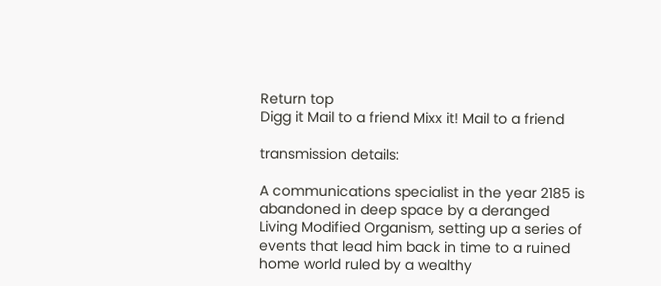Return top
Digg it Mail to a friend Mixx it! Mail to a friend

transmission details:

A communications specialist in the year 2185 is abandoned in deep space by a deranged Living Modified Organism, setting up a series of events that lead him back in time to a ruined home world ruled by a wealthy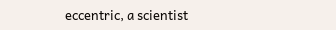eccentric, a scientist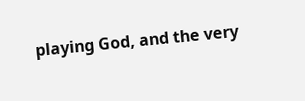playing God, and the very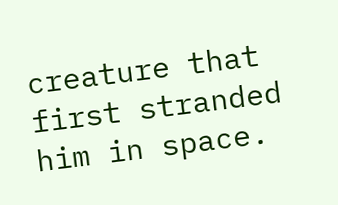creature that first stranded him in space.